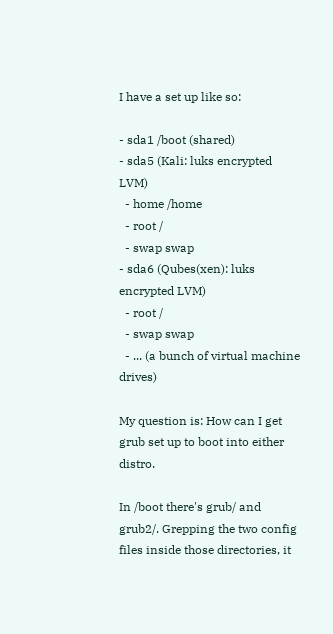I have a set up like so:

- sda1 /boot (shared)
- sda5 (Kali: luks encrypted LVM)
  - home /home
  - root /
  - swap swap
- sda6 (Qubes(xen): luks encrypted LVM)
  - root /
  - swap swap
  - ... (a bunch of virtual machine drives)

My question is: How can I get grub set up to boot into either distro.

In /boot there's grub/ and grub2/. Grepping the two config files inside those directories, it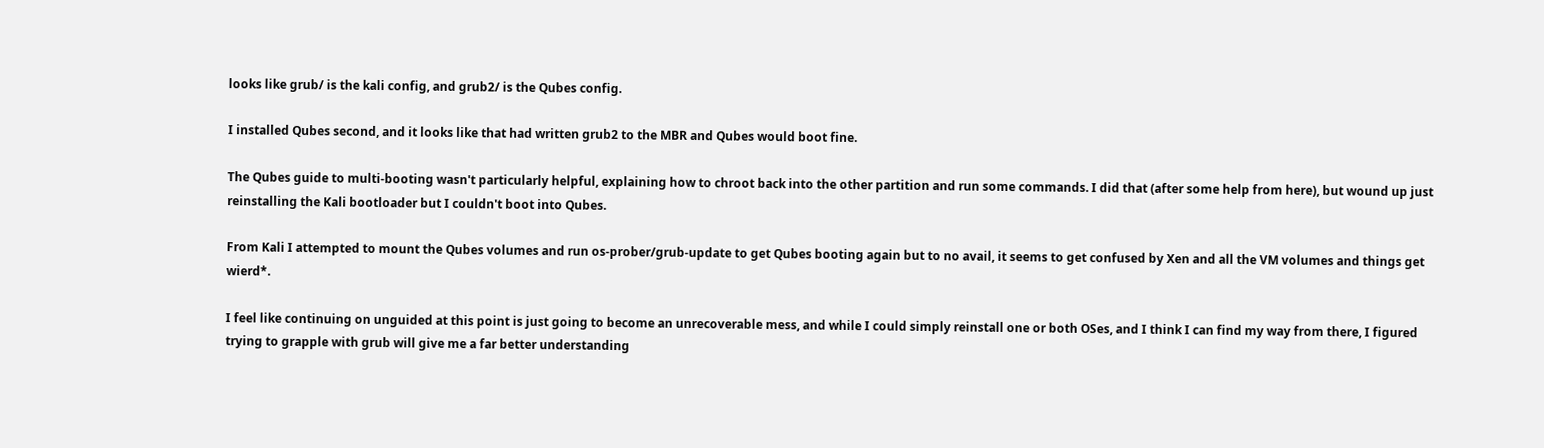looks like grub/ is the kali config, and grub2/ is the Qubes config.

I installed Qubes second, and it looks like that had written grub2 to the MBR and Qubes would boot fine.

The Qubes guide to multi-booting wasn't particularly helpful, explaining how to chroot back into the other partition and run some commands. I did that (after some help from here), but wound up just reinstalling the Kali bootloader but I couldn't boot into Qubes.

From Kali I attempted to mount the Qubes volumes and run os-prober/grub-update to get Qubes booting again but to no avail, it seems to get confused by Xen and all the VM volumes and things get wierd*.

I feel like continuing on unguided at this point is just going to become an unrecoverable mess, and while I could simply reinstall one or both OSes, and I think I can find my way from there, I figured trying to grapple with grub will give me a far better understanding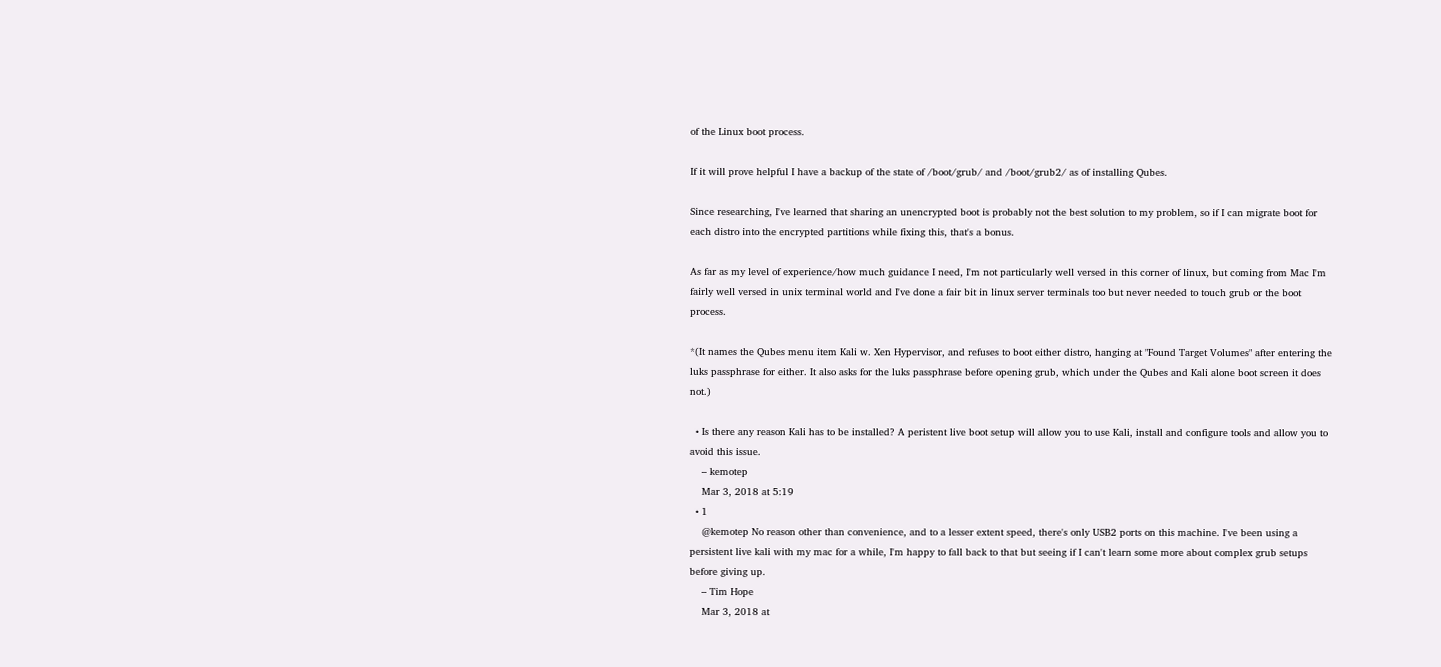of the Linux boot process.

If it will prove helpful I have a backup of the state of /boot/grub/ and /boot/grub2/ as of installing Qubes.

Since researching, I've learned that sharing an unencrypted boot is probably not the best solution to my problem, so if I can migrate boot for each distro into the encrypted partitions while fixing this, that's a bonus.

As far as my level of experience/how much guidance I need, I'm not particularly well versed in this corner of linux, but coming from Mac I'm fairly well versed in unix terminal world and I've done a fair bit in linux server terminals too but never needed to touch grub or the boot process.

*(It names the Qubes menu item Kali w. Xen Hypervisor, and refuses to boot either distro, hanging at "Found Target Volumes" after entering the luks passphrase for either. It also asks for the luks passphrase before opening grub, which under the Qubes and Kali alone boot screen it does not.)

  • Is there any reason Kali has to be installed? A peristent live boot setup will allow you to use Kali, install and configure tools and allow you to avoid this issue.
    – kemotep
    Mar 3, 2018 at 5:19
  • 1
    @kemotep No reason other than convenience, and to a lesser extent speed, there's only USB2 ports on this machine. I've been using a persistent live kali with my mac for a while, I'm happy to fall back to that but seeing if I can't learn some more about complex grub setups before giving up.
    – Tim Hope
    Mar 3, 2018 at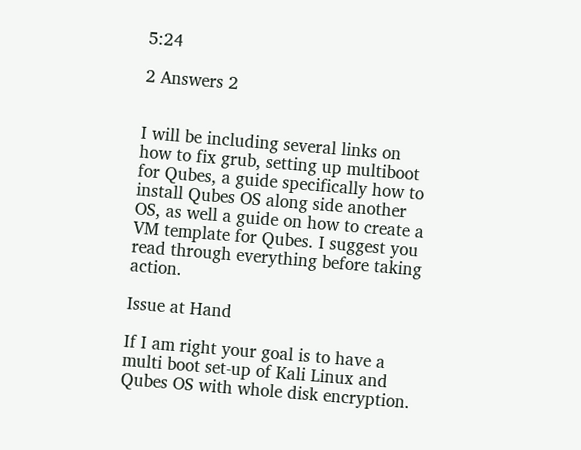5:24

2 Answers 2


I will be including several links on how to fix grub, setting up multiboot for Qubes, a guide specifically how to install Qubes OS along side another OS, as well a guide on how to create a VM template for Qubes. I suggest you read through everything before taking action.

Issue at Hand

If I am right your goal is to have a multi boot set-up of Kali Linux and Qubes OS with whole disk encryption.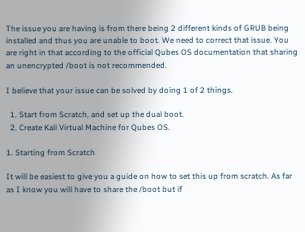The issue you are having is from there being 2 different kinds of GRUB being installed and thus you are unable to boot. We need to correct that issue. You are right in that according to the official Qubes OS documentation that sharing an unencrypted /boot is not recommended.

I believe that your issue can be solved by doing 1 of 2 things.

  1. Start from Scratch, and set up the dual boot.
  2. Create Kali Virtual Machine for Qubes OS.

1. Starting from Scratch

It will be easiest to give you a guide on how to set this up from scratch. As far as I know you will have to share the /boot but if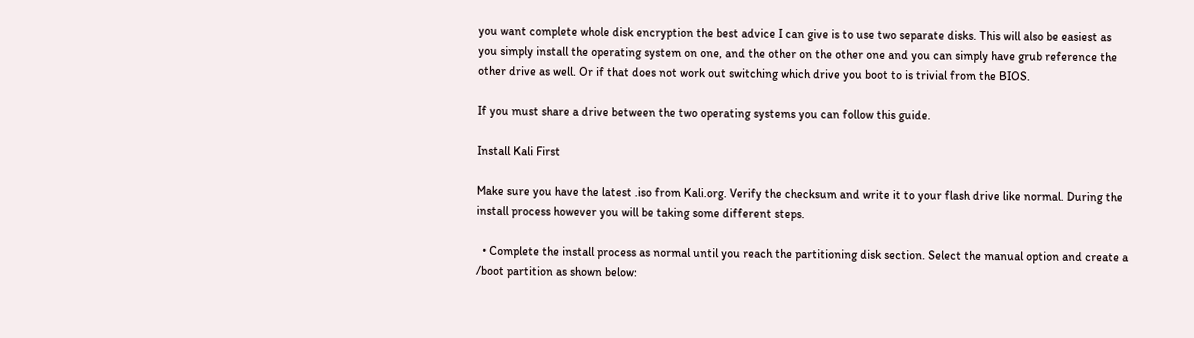you want complete whole disk encryption the best advice I can give is to use two separate disks. This will also be easiest as you simply install the operating system on one, and the other on the other one and you can simply have grub reference the other drive as well. Or if that does not work out switching which drive you boot to is trivial from the BIOS.

If you must share a drive between the two operating systems you can follow this guide.

Install Kali First

Make sure you have the latest .iso from Kali.org. Verify the checksum and write it to your flash drive like normal. During the install process however you will be taking some different steps.

  • Complete the install process as normal until you reach the partitioning disk section. Select the manual option and create a /boot partition as shown below: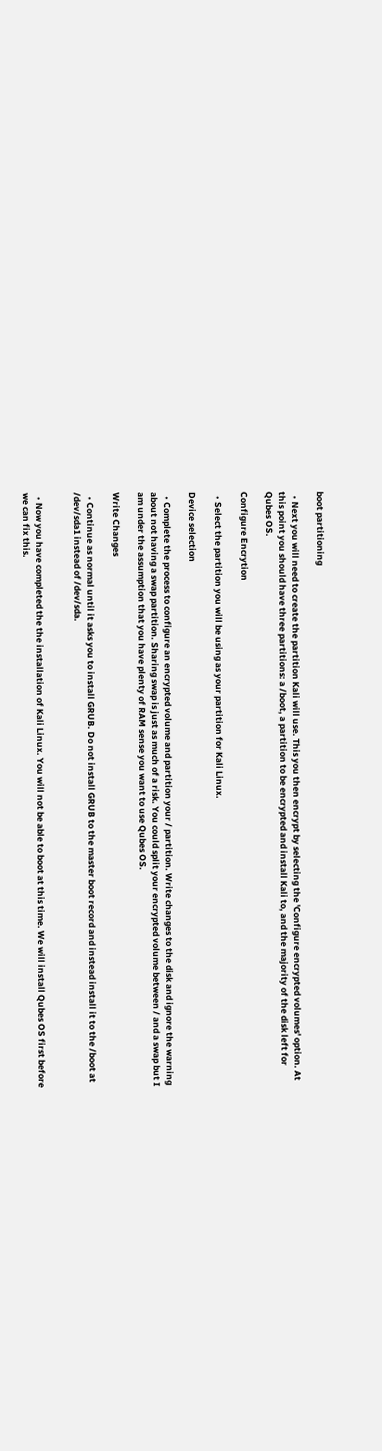boot partitioning

  • Next you will need to create the partition Kali will use. This you then encrypt by selecting the 'Configure encrypted volumes' option. At this point you should have three partitions: a /boot, a partition to be encrypted and install Kali to, and the majority of the disk left for Qubes OS.

Configure Encrytion

  • Select the partition you will be using as your partition for Kali Linux.

Device selection

  • Complete the process to configure an encrypted volume and partition your / partition. Write changes to the disk and ignore the warning about not having a swap partition. Sharing swap is just as much of a risk. You could split your encrypted volume between / and a swap but I am under the assumption that you have plenty of RAM sense you want to use Qubes OS.

Write Changes

  • Continue as normal until it asks you to install GRUB. Do not install GRUB to the master boot record and instead install it to the /boot at /dev/sda1 instead of /dev/sda.


  • Now you have completed the the installation of Kali Linux. You will not be able to boot at this time. We will install Qubes OS first before we can fix this.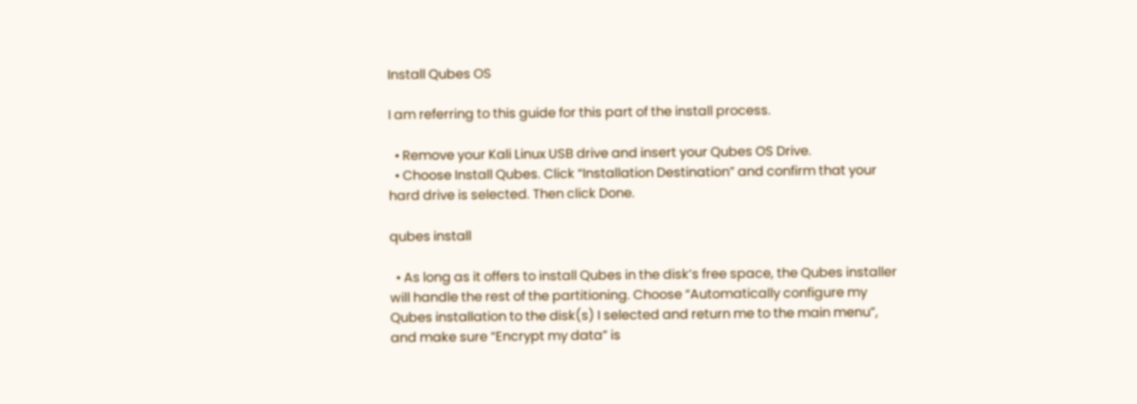Install Qubes OS

I am referring to this guide for this part of the install process.

  • Remove your Kali Linux USB drive and insert your Qubes OS Drive.
  • Choose Install Qubes. Click “Installation Destination” and confirm that your hard drive is selected. Then click Done.

qubes install

  • As long as it offers to install Qubes in the disk’s free space, the Qubes installer will handle the rest of the partitioning. Choose “Automatically configure my Qubes installation to the disk(s) I selected and return me to the main menu”, and make sure “Encrypt my data” is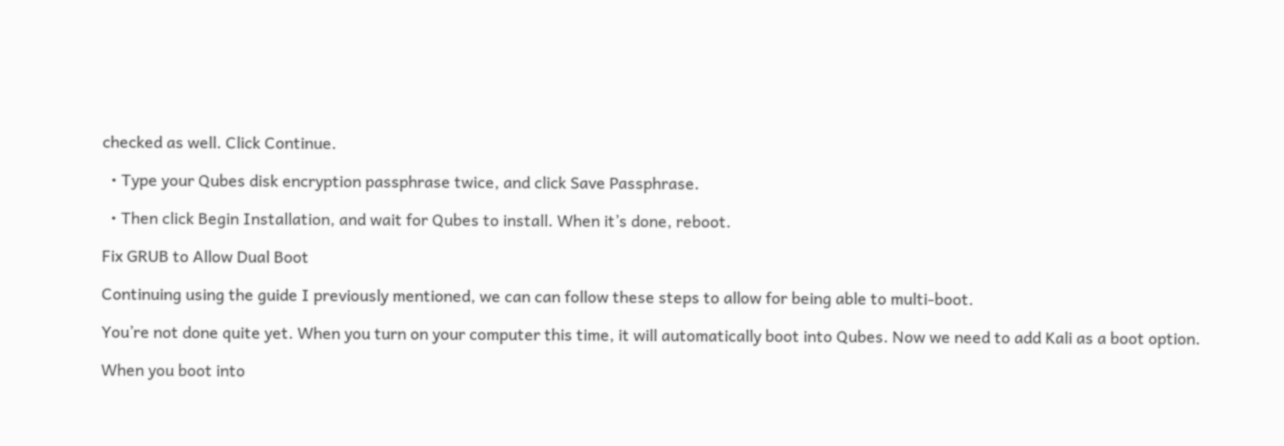checked as well. Click Continue.

  • Type your Qubes disk encryption passphrase twice, and click Save Passphrase.

  • Then click Begin Installation, and wait for Qubes to install. When it’s done, reboot.

Fix GRUB to Allow Dual Boot

Continuing using the guide I previously mentioned, we can can follow these steps to allow for being able to multi-boot.

You’re not done quite yet. When you turn on your computer this time, it will automatically boot into Qubes. Now we need to add Kali as a boot option.

When you boot into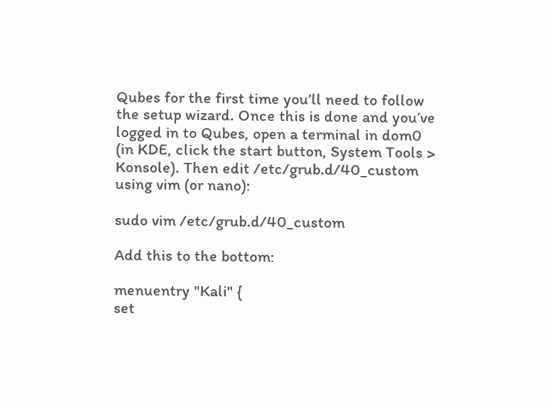Qubes for the first time you’ll need to follow the setup wizard. Once this is done and you’ve logged in to Qubes, open a terminal in dom0 (in KDE, click the start button, System Tools > Konsole). Then edit /etc/grub.d/40_custom using vim (or nano):

sudo vim /etc/grub.d/40_custom

Add this to the bottom:

menuentry "Kali" {
set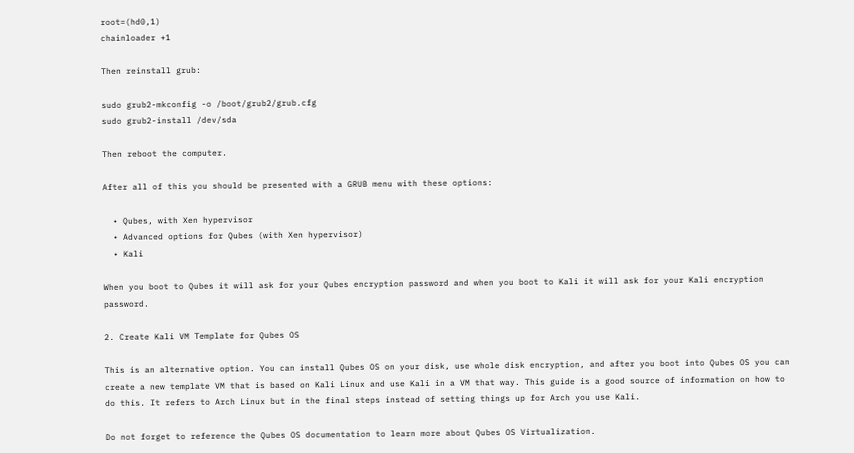root=(hd0,1)
chainloader +1

Then reinstall grub:

sudo grub2-mkconfig -o /boot/grub2/grub.cfg
sudo grub2-install /dev/sda

Then reboot the computer.

After all of this you should be presented with a GRUB menu with these options:

  • Qubes, with Xen hypervisor
  • Advanced options for Qubes (with Xen hypervisor)
  • Kali

When you boot to Qubes it will ask for your Qubes encryption password and when you boot to Kali it will ask for your Kali encryption password.

2. Create Kali VM Template for Qubes OS

This is an alternative option. You can install Qubes OS on your disk, use whole disk encryption, and after you boot into Qubes OS you can create a new template VM that is based on Kali Linux and use Kali in a VM that way. This guide is a good source of information on how to do this. It refers to Arch Linux but in the final steps instead of setting things up for Arch you use Kali.

Do not forget to reference the Qubes OS documentation to learn more about Qubes OS Virtualization.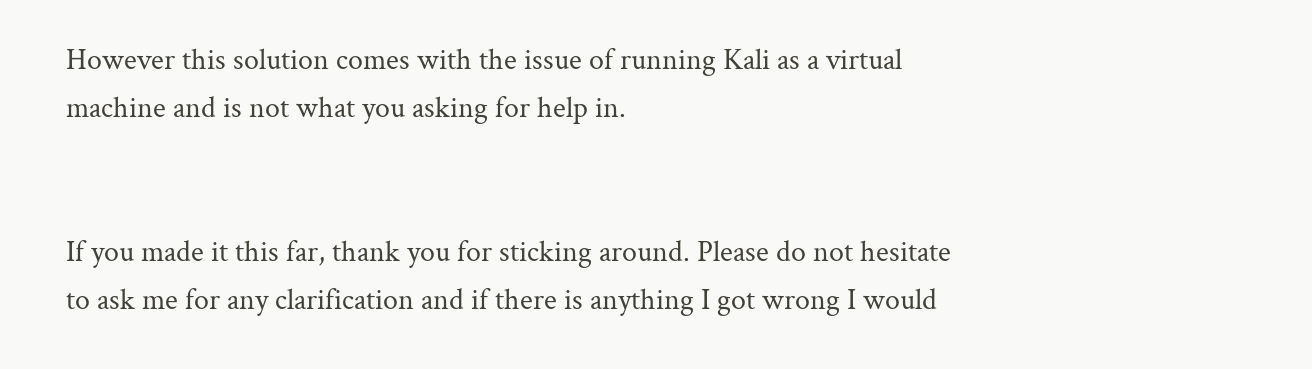However this solution comes with the issue of running Kali as a virtual machine and is not what you asking for help in.


If you made it this far, thank you for sticking around. Please do not hesitate to ask me for any clarification and if there is anything I got wrong I would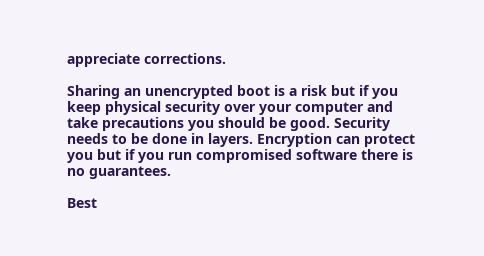appreciate corrections.

Sharing an unencrypted boot is a risk but if you keep physical security over your computer and take precautions you should be good. Security needs to be done in layers. Encryption can protect you but if you run compromised software there is no guarantees.

Best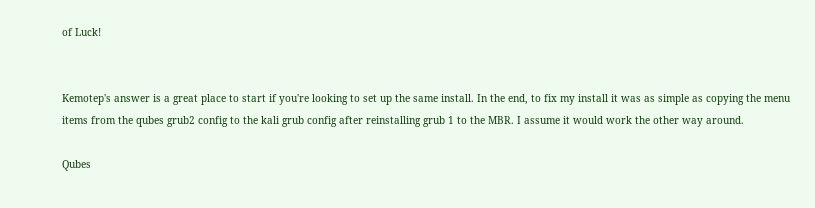of Luck!


Kemotep's answer is a great place to start if you're looking to set up the same install. In the end, to fix my install it was as simple as copying the menu items from the qubes grub2 config to the kali grub config after reinstalling grub 1 to the MBR. I assume it would work the other way around.

Qubes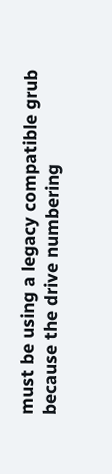must be using a legacy compatible grub because the drive numbering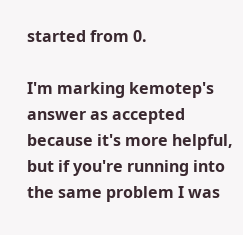started from 0.

I'm marking kemotep's answer as accepted because it's more helpful, but if you're running into the same problem I was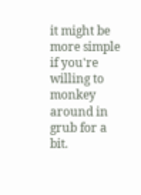it might be more simple if you're willing to monkey around in grub for a bit.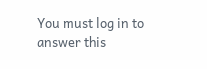You must log in to answer this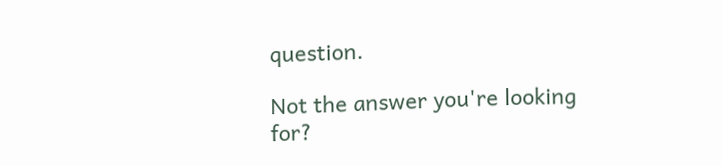question.

Not the answer you're looking for?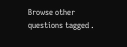Browse other questions tagged .